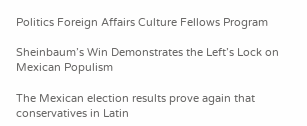Politics Foreign Affairs Culture Fellows Program

Sheinbaum’s Win Demonstrates the Left’s Lock on Mexican Populism

The Mexican election results prove again that conservatives in Latin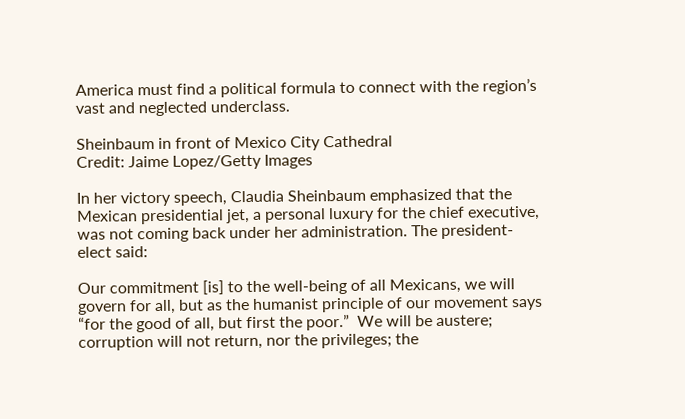America must find a political formula to connect with the region’s vast and neglected underclass.

Sheinbaum in front of Mexico City Cathedral
Credit: Jaime Lopez/Getty Images

In her victory speech, Claudia Sheinbaum emphasized that the Mexican presidential jet, a personal luxury for the chief executive, was not coming back under her administration. The president-elect said:

Our commitment [is] to the well-being of all Mexicans, we will govern for all, but as the humanist principle of our movement says “for the good of all, but first the poor.”  We will be austere; corruption will not return, nor the privileges; the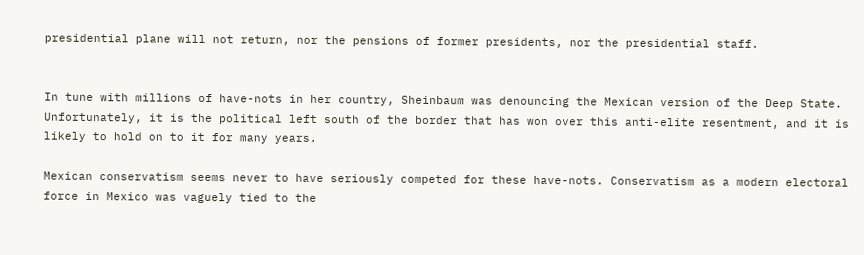presidential plane will not return, nor the pensions of former presidents, nor the presidential staff.


In tune with millions of have-nots in her country, Sheinbaum was denouncing the Mexican version of the Deep State. Unfortunately, it is the political left south of the border that has won over this anti-elite resentment, and it is likely to hold on to it for many years.

Mexican conservatism seems never to have seriously competed for these have-nots. Conservatism as a modern electoral force in Mexico was vaguely tied to the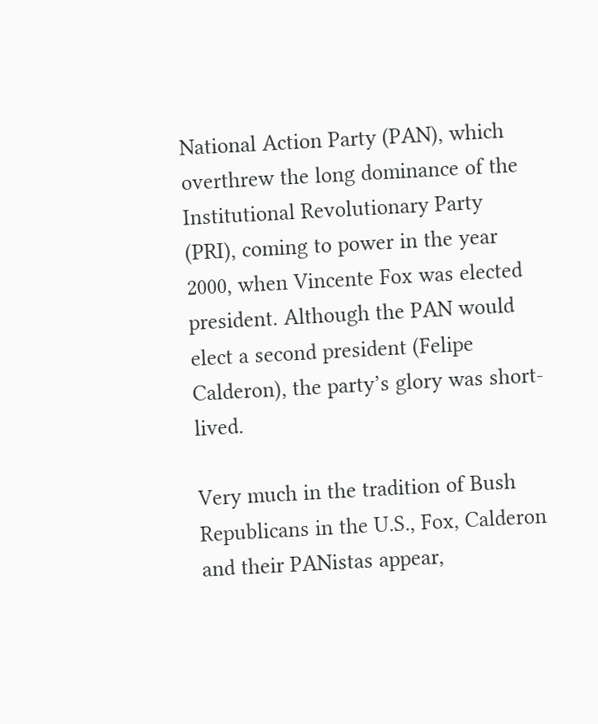National Action Party (PAN), which overthrew the long dominance of the Institutional Revolutionary Party (PRI), coming to power in the year 2000, when Vincente Fox was elected president. Although the PAN would elect a second president (Felipe Calderon), the party’s glory was short-lived.

Very much in the tradition of Bush Republicans in the U.S., Fox, Calderon and their PANistas appear,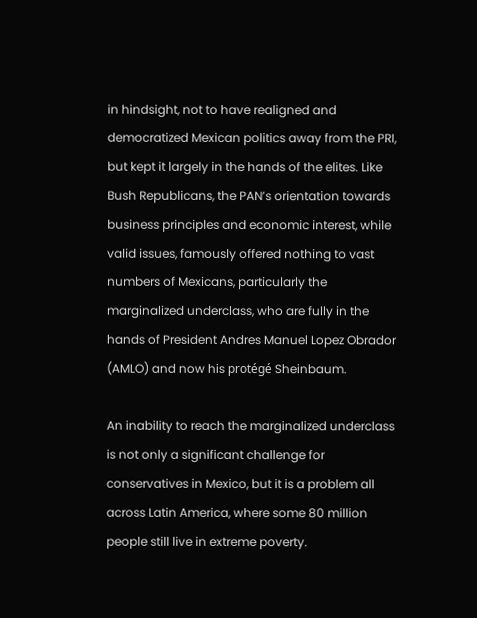in hindsight, not to have realigned and democratized Mexican politics away from the PRI, but kept it largely in the hands of the elites. Like Bush Republicans, the PAN’s orientation towards business principles and economic interest, while valid issues, famously offered nothing to vast numbers of Mexicans, particularly the marginalized underclass, who are fully in the hands of President Andres Manuel Lopez Obrador (AMLO) and now his protégé Sheinbaum.

An inability to reach the marginalized underclass is not only a significant challenge for conservatives in Mexico, but it is a problem all across Latin America, where some 80 million people still live in extreme poverty.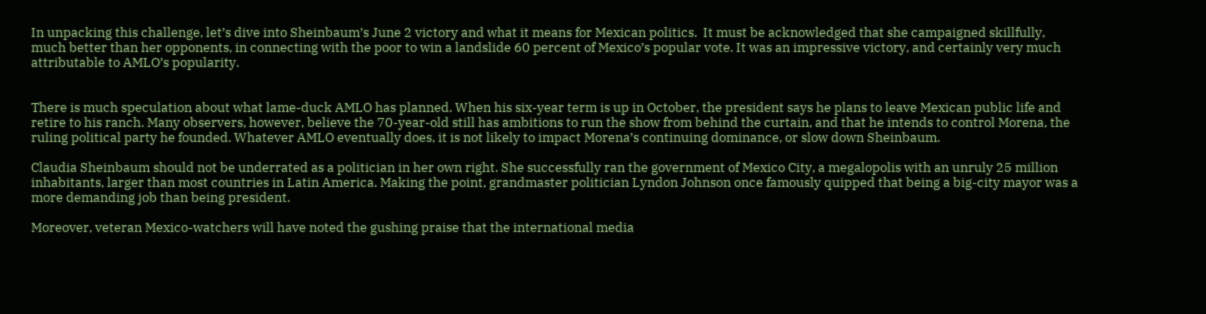In unpacking this challenge, let’s dive into Sheinbaum’s June 2 victory and what it means for Mexican politics.  It must be acknowledged that she campaigned skillfully, much better than her opponents, in connecting with the poor to win a landslide 60 percent of Mexico’s popular vote. It was an impressive victory, and certainly very much attributable to AMLO’s popularity.


There is much speculation about what lame-duck AMLO has planned. When his six-year term is up in October, the president says he plans to leave Mexican public life and retire to his ranch. Many observers, however, believe the 70-year-old still has ambitions to run the show from behind the curtain, and that he intends to control Morena, the ruling political party he founded. Whatever AMLO eventually does, it is not likely to impact Morena’s continuing dominance, or slow down Sheinbaum.

Claudia Sheinbaum should not be underrated as a politician in her own right. She successfully ran the government of Mexico City, a megalopolis with an unruly 25 million inhabitants, larger than most countries in Latin America. Making the point, grandmaster politician Lyndon Johnson once famously quipped that being a big-city mayor was a more demanding job than being president.

Moreover, veteran Mexico-watchers will have noted the gushing praise that the international media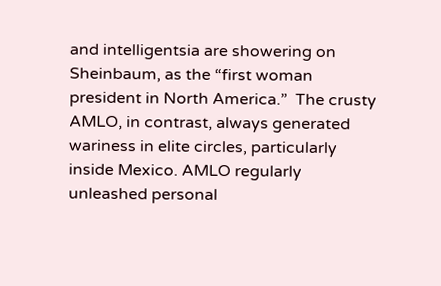and intelligentsia are showering on Sheinbaum, as the “first woman president in North America.”  The crusty AMLO, in contrast, always generated wariness in elite circles, particularly inside Mexico. AMLO regularly unleashed personal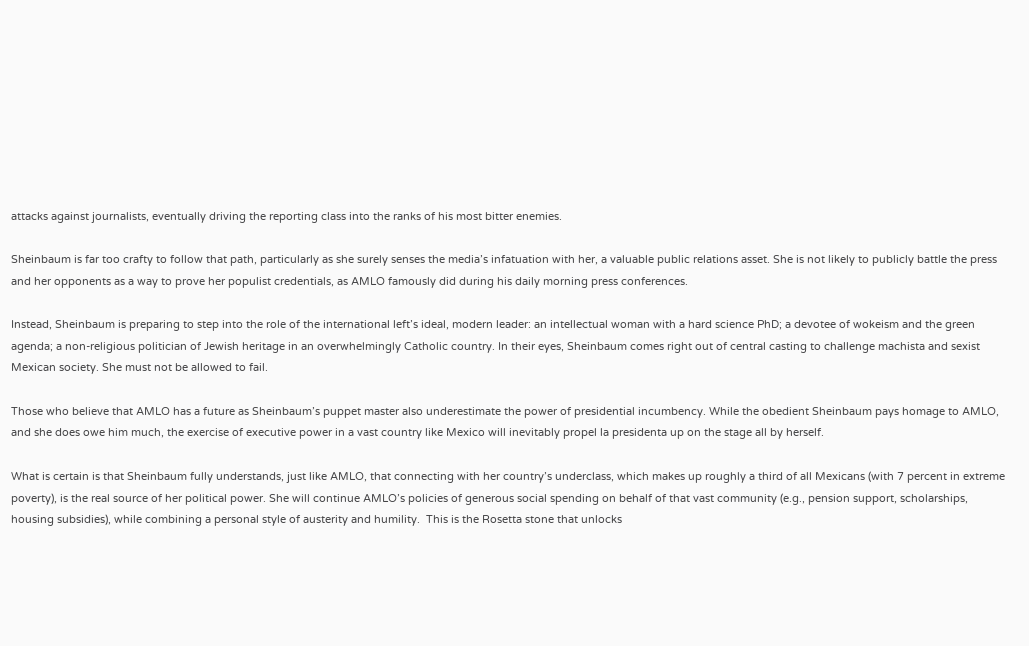attacks against journalists, eventually driving the reporting class into the ranks of his most bitter enemies.

Sheinbaum is far too crafty to follow that path, particularly as she surely senses the media’s infatuation with her, a valuable public relations asset. She is not likely to publicly battle the press and her opponents as a way to prove her populist credentials, as AMLO famously did during his daily morning press conferences.

Instead, Sheinbaum is preparing to step into the role of the international left’s ideal, modern leader: an intellectual woman with a hard science PhD; a devotee of wokeism and the green agenda; a non-religious politician of Jewish heritage in an overwhelmingly Catholic country. In their eyes, Sheinbaum comes right out of central casting to challenge machista and sexist Mexican society. She must not be allowed to fail.

Those who believe that AMLO has a future as Sheinbaum’s puppet master also underestimate the power of presidential incumbency. While the obedient Sheinbaum pays homage to AMLO, and she does owe him much, the exercise of executive power in a vast country like Mexico will inevitably propel la presidenta up on the stage all by herself.

What is certain is that Sheinbaum fully understands, just like AMLO, that connecting with her country’s underclass, which makes up roughly a third of all Mexicans (with 7 percent in extreme poverty), is the real source of her political power. She will continue AMLO’s policies of generous social spending on behalf of that vast community (e.g., pension support, scholarships, housing subsidies), while combining a personal style of austerity and humility.  This is the Rosetta stone that unlocks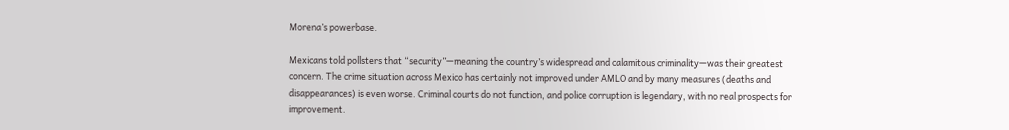Morena’s powerbase.

Mexicans told pollsters that “security”—meaning the country’s widespread and calamitous criminality—was their greatest concern. The crime situation across Mexico has certainly not improved under AMLO and by many measures (deaths and disappearances) is even worse. Criminal courts do not function, and police corruption is legendary, with no real prospects for improvement.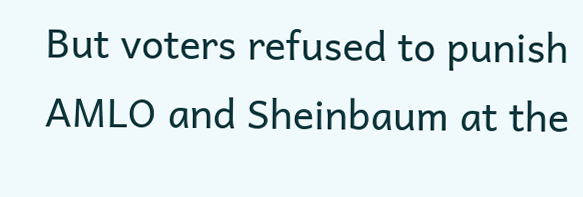But voters refused to punish AMLO and Sheinbaum at the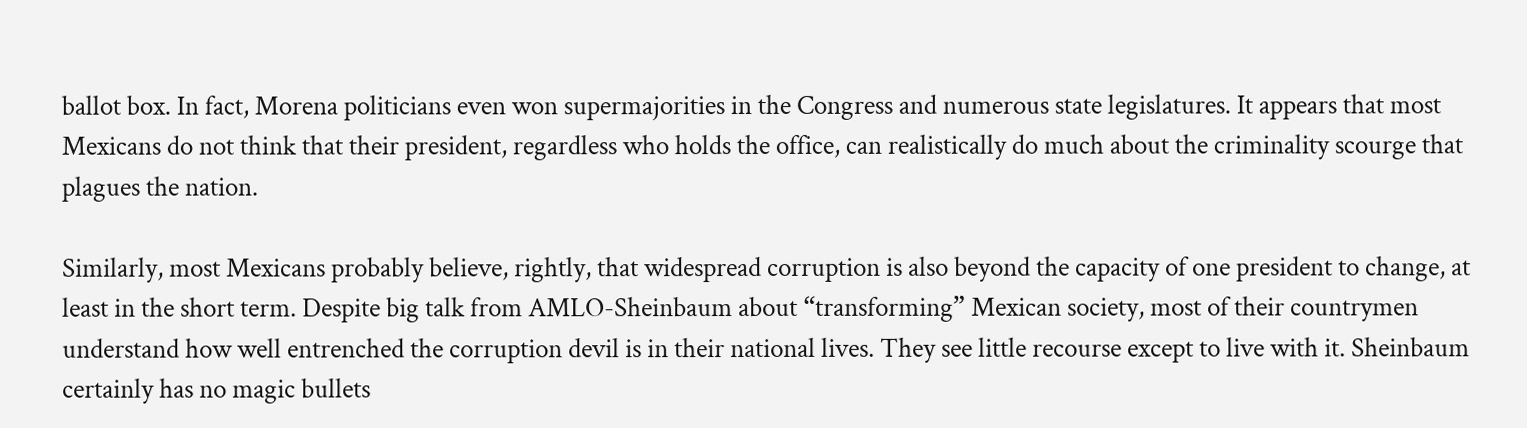ballot box. In fact, Morena politicians even won supermajorities in the Congress and numerous state legislatures. It appears that most Mexicans do not think that their president, regardless who holds the office, can realistically do much about the criminality scourge that plagues the nation.

Similarly, most Mexicans probably believe, rightly, that widespread corruption is also beyond the capacity of one president to change, at least in the short term. Despite big talk from AMLO-Sheinbaum about “transforming” Mexican society, most of their countrymen understand how well entrenched the corruption devil is in their national lives. They see little recourse except to live with it. Sheinbaum certainly has no magic bullets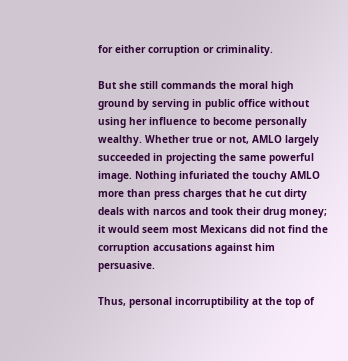for either corruption or criminality.

But she still commands the moral high ground by serving in public office without using her influence to become personally wealthy. Whether true or not, AMLO largely succeeded in projecting the same powerful image. Nothing infuriated the touchy AMLO more than press charges that he cut dirty deals with narcos and took their drug money; it would seem most Mexicans did not find the corruption accusations against him persuasive.

Thus, personal incorruptibility at the top of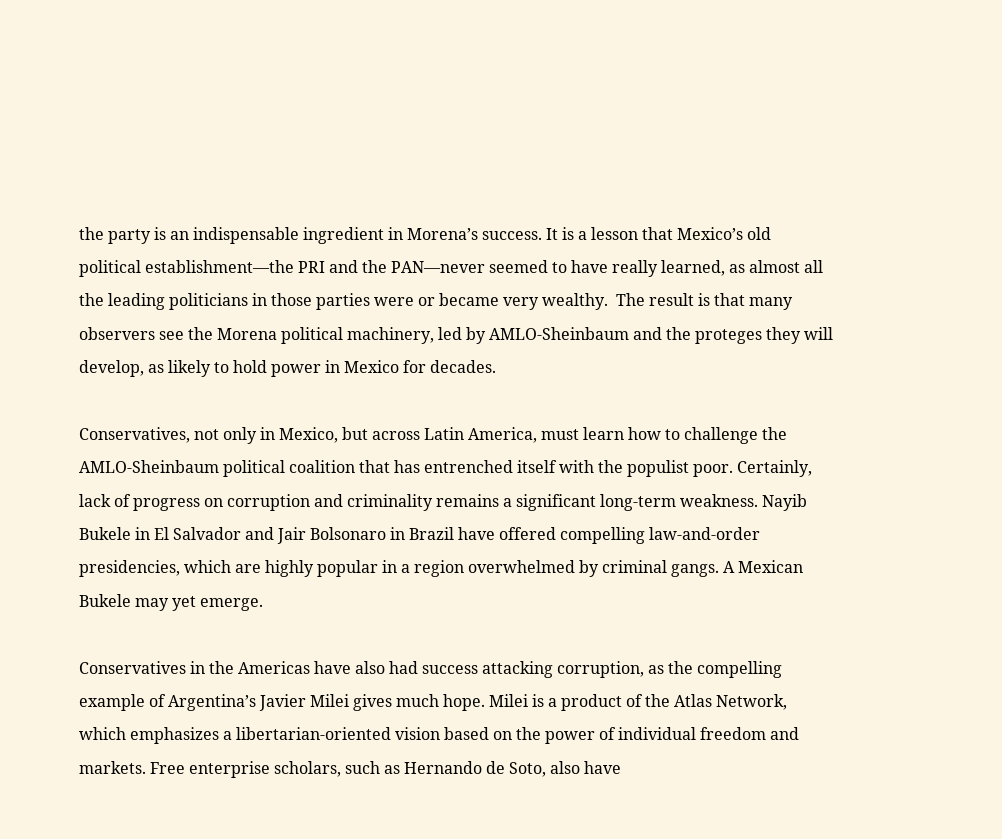the party is an indispensable ingredient in Morena’s success. It is a lesson that Mexico’s old political establishment—the PRI and the PAN—never seemed to have really learned, as almost all the leading politicians in those parties were or became very wealthy.  The result is that many observers see the Morena political machinery, led by AMLO-Sheinbaum and the proteges they will develop, as likely to hold power in Mexico for decades.

Conservatives, not only in Mexico, but across Latin America, must learn how to challenge the AMLO-Sheinbaum political coalition that has entrenched itself with the populist poor. Certainly, lack of progress on corruption and criminality remains a significant long-term weakness. Nayib Bukele in El Salvador and Jair Bolsonaro in Brazil have offered compelling law-and-order presidencies, which are highly popular in a region overwhelmed by criminal gangs. A Mexican Bukele may yet emerge.

Conservatives in the Americas have also had success attacking corruption, as the compelling example of Argentina’s Javier Milei gives much hope. Milei is a product of the Atlas Network, which emphasizes a libertarian-oriented vision based on the power of individual freedom and markets. Free enterprise scholars, such as Hernando de Soto, also have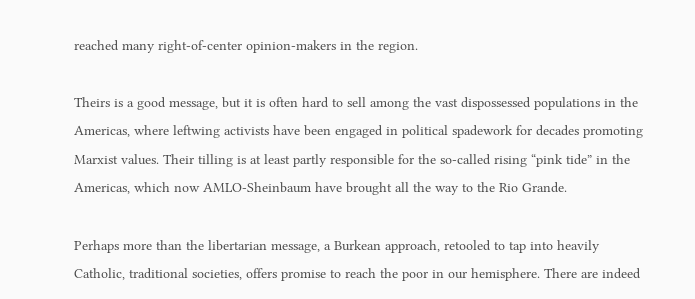reached many right-of-center opinion-makers in the region.

Theirs is a good message, but it is often hard to sell among the vast dispossessed populations in the Americas, where leftwing activists have been engaged in political spadework for decades promoting Marxist values. Their tilling is at least partly responsible for the so-called rising “pink tide” in the Americas, which now AMLO-Sheinbaum have brought all the way to the Rio Grande.

Perhaps more than the libertarian message, a Burkean approach, retooled to tap into heavily Catholic, traditional societies, offers promise to reach the poor in our hemisphere. There are indeed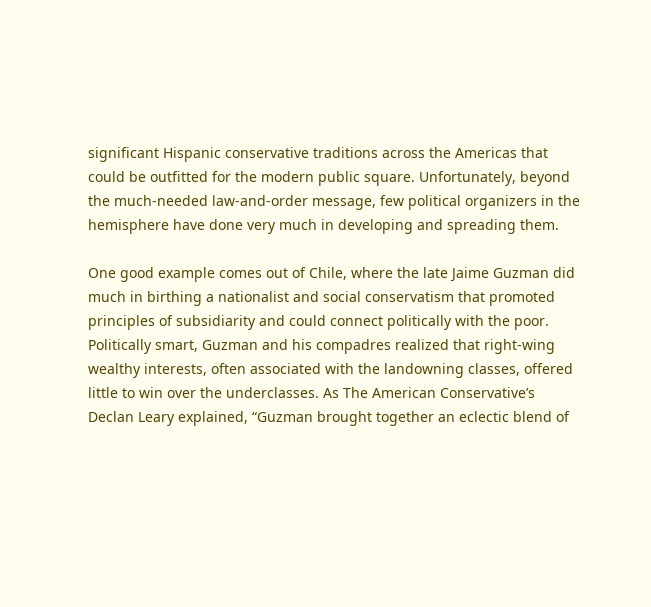significant Hispanic conservative traditions across the Americas that could be outfitted for the modern public square. Unfortunately, beyond the much-needed law-and-order message, few political organizers in the hemisphere have done very much in developing and spreading them.

One good example comes out of Chile, where the late Jaime Guzman did much in birthing a nationalist and social conservatism that promoted principles of subsidiarity and could connect politically with the poor. Politically smart, Guzman and his compadres realized that right-wing wealthy interests, often associated with the landowning classes, offered little to win over the underclasses. As The American Conservative’s Declan Leary explained, “Guzman brought together an eclectic blend of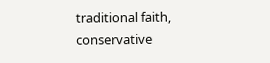traditional faith, conservative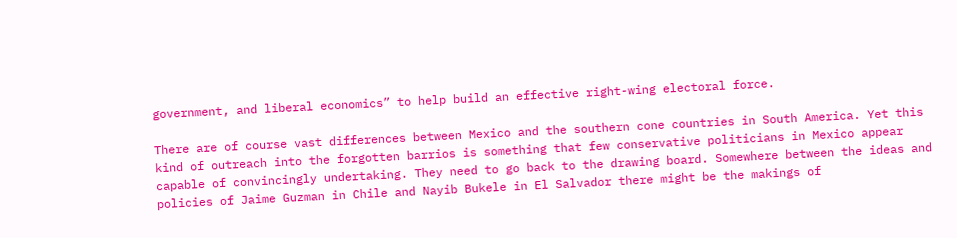government, and liberal economics” to help build an effective right-wing electoral force.

There are of course vast differences between Mexico and the southern cone countries in South America. Yet this kind of outreach into the forgotten barrios is something that few conservative politicians in Mexico appear capable of convincingly undertaking. They need to go back to the drawing board. Somewhere between the ideas and policies of Jaime Guzman in Chile and Nayib Bukele in El Salvador there might be the makings of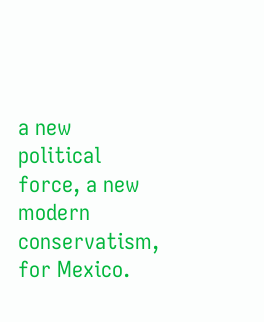a new political force, a new modern conservatism, for Mexico.